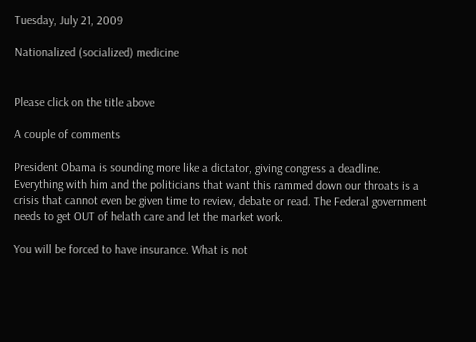Tuesday, July 21, 2009

Nationalized (socialized) medicine


Please click on the title above

A couple of comments

President Obama is sounding more like a dictator, giving congress a deadline. Everything with him and the politicians that want this rammed down our throats is a crisis that cannot even be given time to review, debate or read. The Federal government needs to get OUT of helath care and let the market work.

You will be forced to have insurance. What is not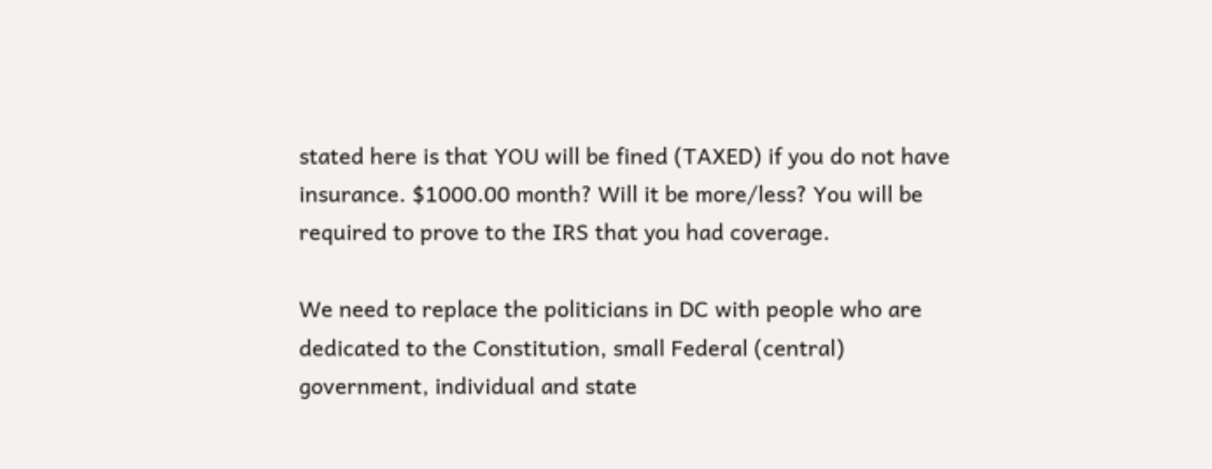stated here is that YOU will be fined (TAXED) if you do not have insurance. $1000.00 month? Will it be more/less? You will be required to prove to the IRS that you had coverage.

We need to replace the politicians in DC with people who are dedicated to the Constitution, small Federal (central) government, individual and state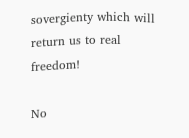sovergienty which will return us to real freedom!

No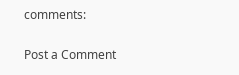comments:

Post a Comment